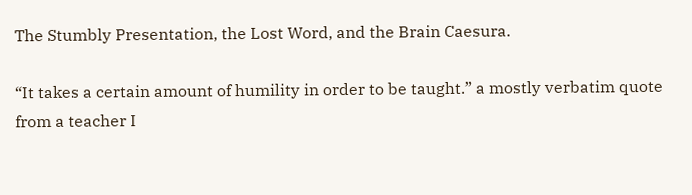The Stumbly Presentation, the Lost Word, and the Brain Caesura.

“It takes a certain amount of humility in order to be taught.” a mostly verbatim quote from a teacher I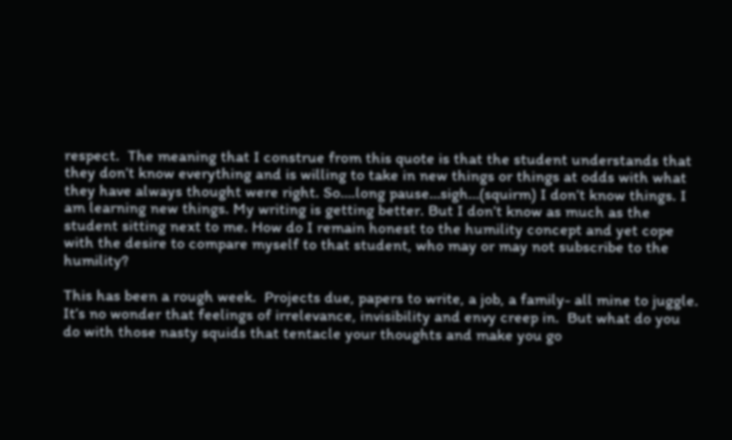respect.  The meaning that I construe from this quote is that the student understands that they don’t know everything and is willing to take in new things or things at odds with what they have always thought were right. So….long pause…sigh…(squirm) I don’t know things. I am learning new things. My writing is getting better. But I don’t know as much as the student sitting next to me. How do I remain honest to the humility concept and yet cope with the desire to compare myself to that student, who may or may not subscribe to the humility?

This has been a rough week.  Projects due, papers to write, a job, a family- all mine to juggle. It’s no wonder that feelings of irrelevance, invisibility and envy creep in.  But what do you do with those nasty squids that tentacle your thoughts and make you go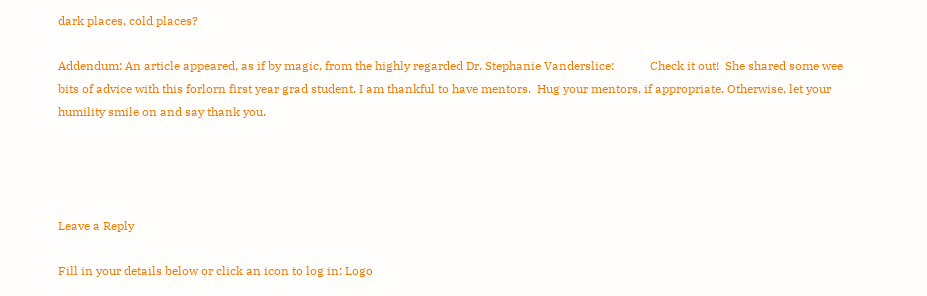dark places, cold places?

Addendum: An article appeared, as if by magic, from the highly regarded Dr. Stephanie Vanderslice:            Check it out!  She shared some wee bits of advice with this forlorn first year grad student. I am thankful to have mentors.  Hug your mentors, if appropriate. Otherwise, let your humility smile on and say thank you.




Leave a Reply

Fill in your details below or click an icon to log in: Logo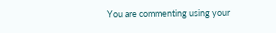You are commenting using your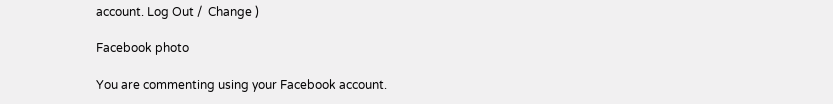account. Log Out /  Change )

Facebook photo

You are commenting using your Facebook account.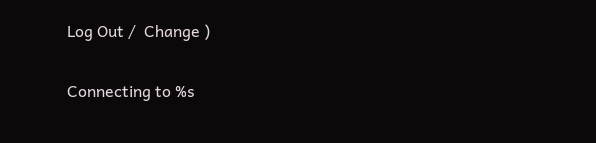Log Out /  Change )

Connecting to %s